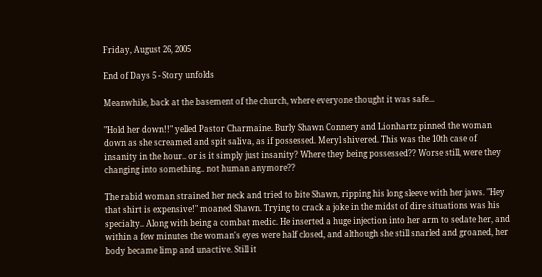Friday, August 26, 2005

End of Days 5 - Story unfolds

Meanwhile, back at the basement of the church, where everyone thought it was safe...

"Hold her down!!" yelled Pastor Charmaine. Burly Shawn Connery and Lionhartz pinned the woman down as she screamed and spit saliva, as if possessed. Meryl shivered. This was the 10th case of insanity in the hour.. or is it simply just insanity? Where they being possessed?? Worse still, were they changing into something.. not human anymore??

The rabid woman strained her neck and tried to bite Shawn, ripping his long sleeve with her jaws. "Hey that shirt is expensive!" moaned Shawn. Trying to crack a joke in the midst of dire situations was his specialty.. Along with being a combat medic. He inserted a huge injection into her arm to sedate her, and within a few minutes the woman's eyes were half closed, and although she still snarled and groaned, her body became limp and unactive. Still it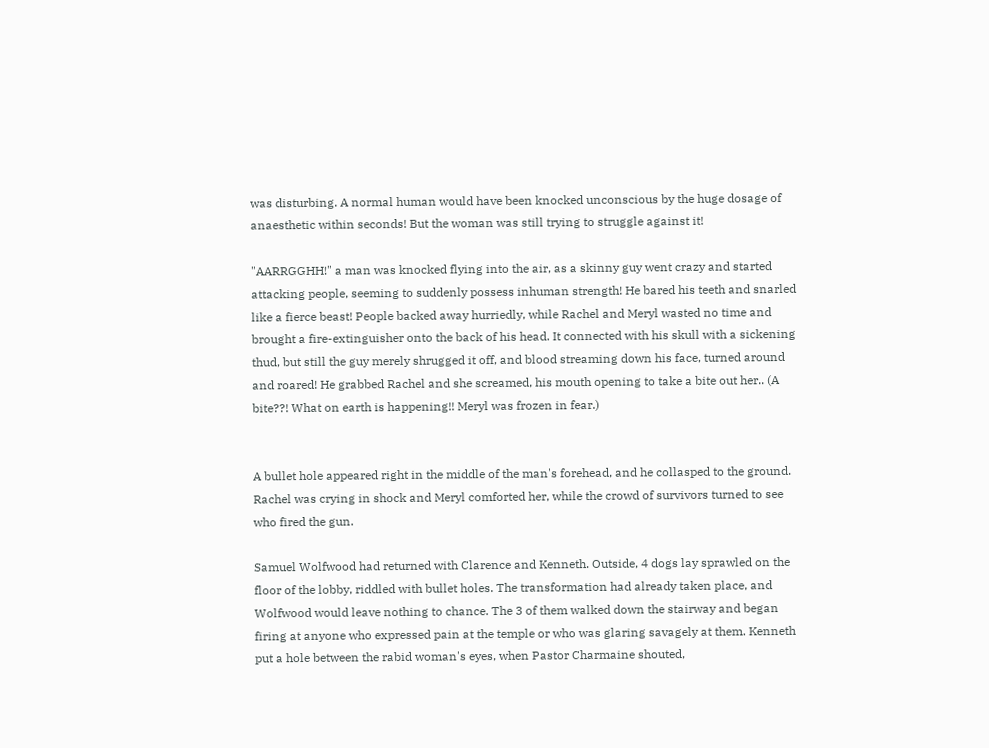was disturbing. A normal human would have been knocked unconscious by the huge dosage of anaesthetic within seconds! But the woman was still trying to struggle against it!

"AARRGGHH!" a man was knocked flying into the air, as a skinny guy went crazy and started attacking people, seeming to suddenly possess inhuman strength! He bared his teeth and snarled like a fierce beast! People backed away hurriedly, while Rachel and Meryl wasted no time and brought a fire-extinguisher onto the back of his head. It connected with his skull with a sickening thud, but still the guy merely shrugged it off, and blood streaming down his face, turned around and roared! He grabbed Rachel and she screamed, his mouth opening to take a bite out her.. (A bite??! What on earth is happening!! Meryl was frozen in fear.)


A bullet hole appeared right in the middle of the man's forehead, and he collasped to the ground. Rachel was crying in shock and Meryl comforted her, while the crowd of survivors turned to see who fired the gun.

Samuel Wolfwood had returned with Clarence and Kenneth. Outside, 4 dogs lay sprawled on the floor of the lobby, riddled with bullet holes. The transformation had already taken place, and Wolfwood would leave nothing to chance. The 3 of them walked down the stairway and began firing at anyone who expressed pain at the temple or who was glaring savagely at them. Kenneth put a hole between the rabid woman's eyes, when Pastor Charmaine shouted,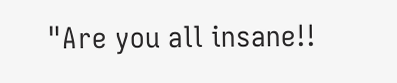"Are you all insane!!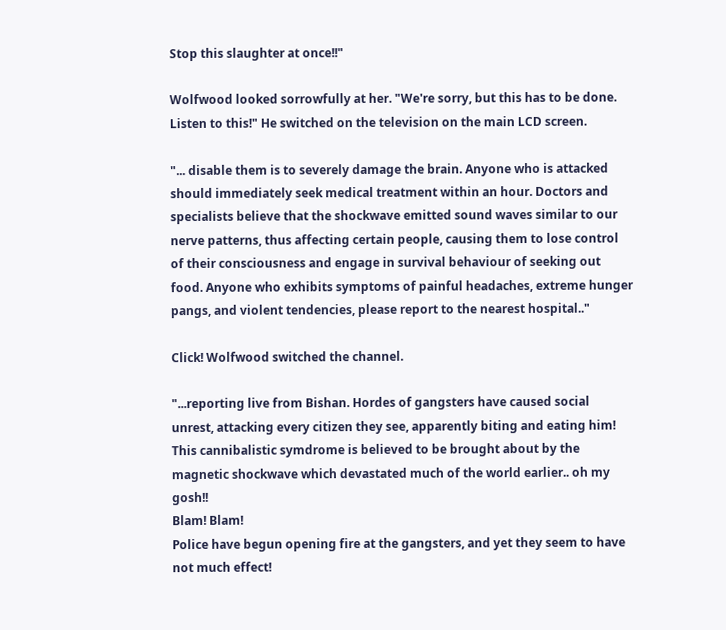Stop this slaughter at once!!"

Wolfwood looked sorrowfully at her. "We're sorry, but this has to be done. Listen to this!" He switched on the television on the main LCD screen.

"... disable them is to severely damage the brain. Anyone who is attacked should immediately seek medical treatment within an hour. Doctors and specialists believe that the shockwave emitted sound waves similar to our nerve patterns, thus affecting certain people, causing them to lose control of their consciousness and engage in survival behaviour of seeking out food. Anyone who exhibits symptoms of painful headaches, extreme hunger pangs, and violent tendencies, please report to the nearest hospital.."

Click! Wolfwood switched the channel.

"...reporting live from Bishan. Hordes of gangsters have caused social unrest, attacking every citizen they see, apparently biting and eating him! This cannibalistic symdrome is believed to be brought about by the magnetic shockwave which devastated much of the world earlier.. oh my gosh!!
Blam! Blam!
Police have begun opening fire at the gangsters, and yet they seem to have not much effect!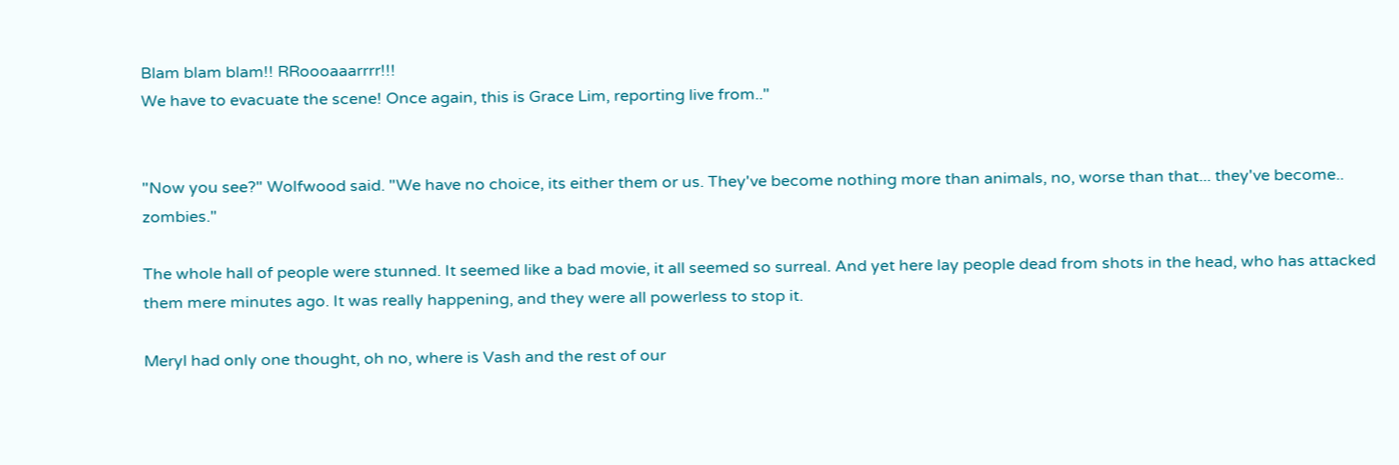Blam blam blam!! RRoooaaarrrr!!!
We have to evacuate the scene! Once again, this is Grace Lim, reporting live from.."


"Now you see?" Wolfwood said. "We have no choice, its either them or us. They've become nothing more than animals, no, worse than that... they've become.. zombies."

The whole hall of people were stunned. It seemed like a bad movie, it all seemed so surreal. And yet here lay people dead from shots in the head, who has attacked them mere minutes ago. It was really happening, and they were all powerless to stop it.

Meryl had only one thought, oh no, where is Vash and the rest of our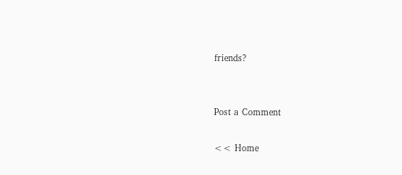friends?


Post a Comment

<< Home